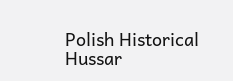Polish Historical Hussar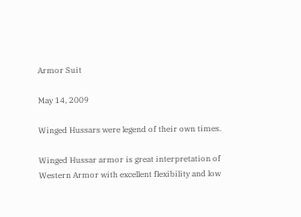Armor Suit

May 14, 2009

Winged Hussars were legend of their own times.

Winged Hussar armor is great interpretation of Western Armor with excellent flexibility and low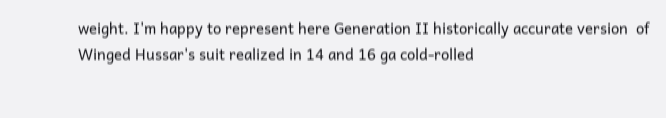weight. I'm happy to represent here Generation II historically accurate version  of Winged Hussar's suit realized in 14 and 16 ga cold-rolled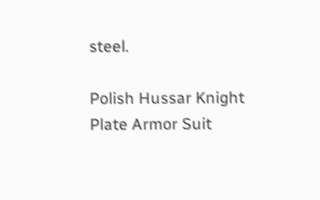steel.

Polish Hussar Knight Plate Armor Suit